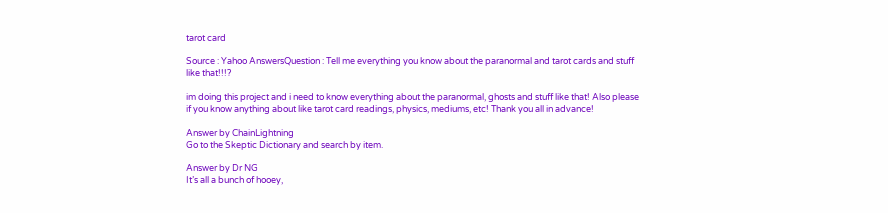tarot card

Source : Yahoo AnswersQuestion : Tell me everything you know about the paranormal and tarot cards and stuff like that!!!?

im doing this project and i need to know everything about the paranormal, ghosts and stuff like that! Also please if you know anything about like tarot card readings, physics, mediums, etc! Thank you all in advance!

Answer by ChainLightning
Go to the Skeptic Dictionary and search by item.

Answer by Dr NG
It’s all a bunch of hooey,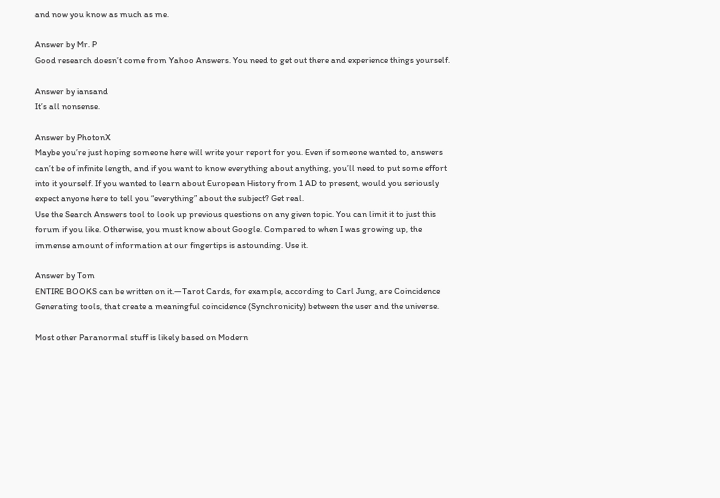and now you know as much as me.

Answer by Mr. P
Good research doesn’t come from Yahoo Answers. You need to get out there and experience things yourself.

Answer by iansand
It’s all nonsense.

Answer by PhotonX
Maybe you’re just hoping someone here will write your report for you. Even if someone wanted to, answers can’t be of infinite length, and if you want to know everything about anything, you’ll need to put some effort into it yourself. If you wanted to learn about European History from 1 AD to present, would you seriously expect anyone here to tell you “everything” about the subject? Get real.
Use the Search Answers tool to look up previous questions on any given topic. You can limit it to just this forum if you like. Otherwise, you must know about Google. Compared to when I was growing up, the immense amount of information at our fingertips is astounding. Use it.

Answer by Tom
ENTIRE BOOKS can be written on it.—Tarot Cards, for example, according to Carl Jung, are Coincidence Generating tools, that create a meaningful coincidence (Synchronicity) between the user and the universe.

Most other Paranormal stuff is likely based on Modern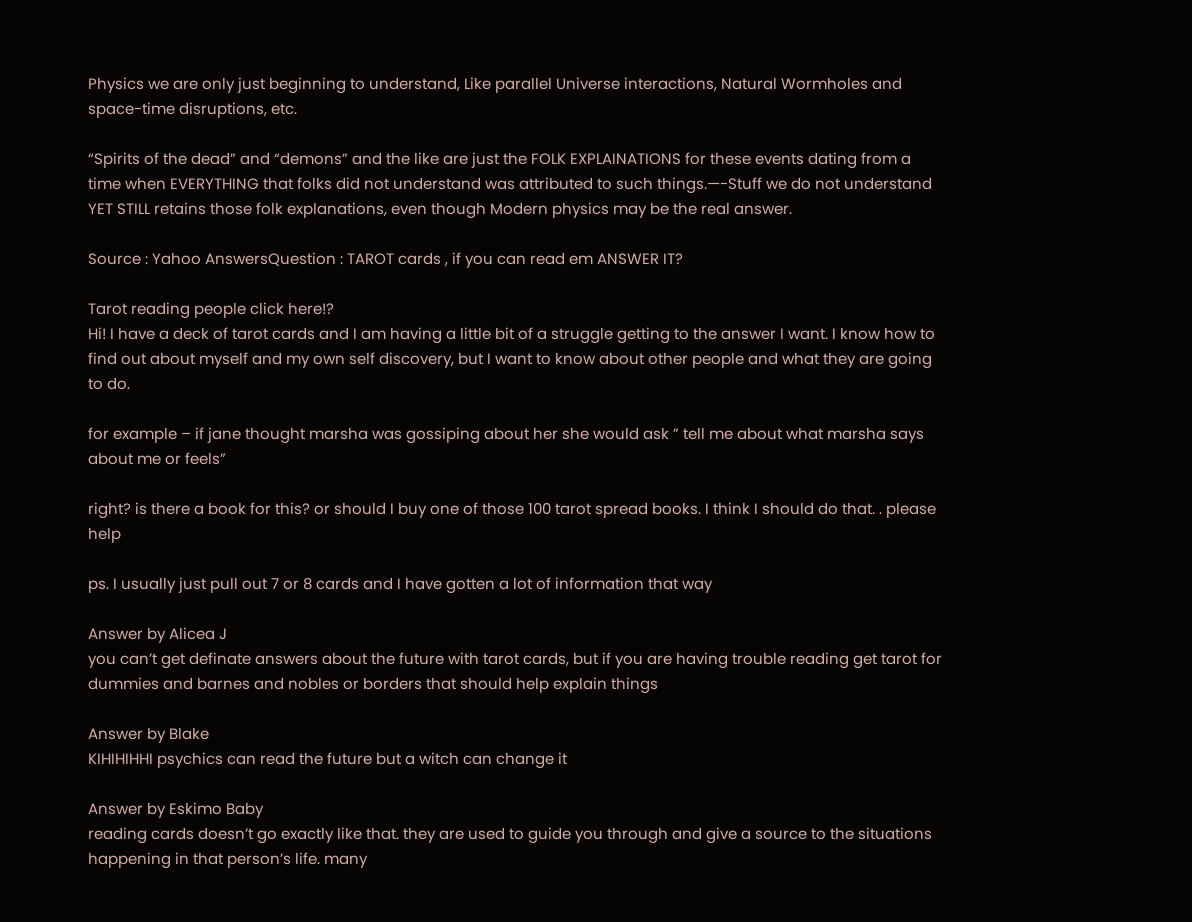Physics we are only just beginning to understand, Like parallel Universe interactions, Natural Wormholes and space-time disruptions, etc.

“Spirits of the dead” and “demons” and the like are just the FOLK EXPLAINATIONS for these events dating from a time when EVERYTHING that folks did not understand was attributed to such things.—-Stuff we do not understand YET STILL retains those folk explanations, even though Modern physics may be the real answer.

Source : Yahoo AnswersQuestion : TAROT cards , if you can read em ANSWER IT?

Tarot reading people click here!?
Hi! I have a deck of tarot cards and I am having a little bit of a struggle getting to the answer I want. I know how to find out about myself and my own self discovery, but I want to know about other people and what they are going to do.

for example – if jane thought marsha was gossiping about her she would ask ” tell me about what marsha says about me or feels”

right? is there a book for this? or should I buy one of those 100 tarot spread books. I think I should do that. . please help

ps. I usually just pull out 7 or 8 cards and I have gotten a lot of information that way

Answer by Alicea J
you can’t get definate answers about the future with tarot cards, but if you are having trouble reading get tarot for dummies and barnes and nobles or borders that should help explain things

Answer by Blake
KIHIHIHHI psychics can read the future but a witch can change it

Answer by Eskimo Baby
reading cards doesn’t go exactly like that. they are used to guide you through and give a source to the situations happening in that person’s life. many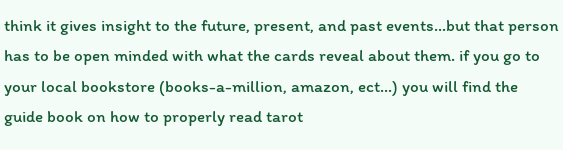think it gives insight to the future, present, and past events…but that person has to be open minded with what the cards reveal about them. if you go to your local bookstore (books-a-million, amazon, ect…) you will find the guide book on how to properly read tarot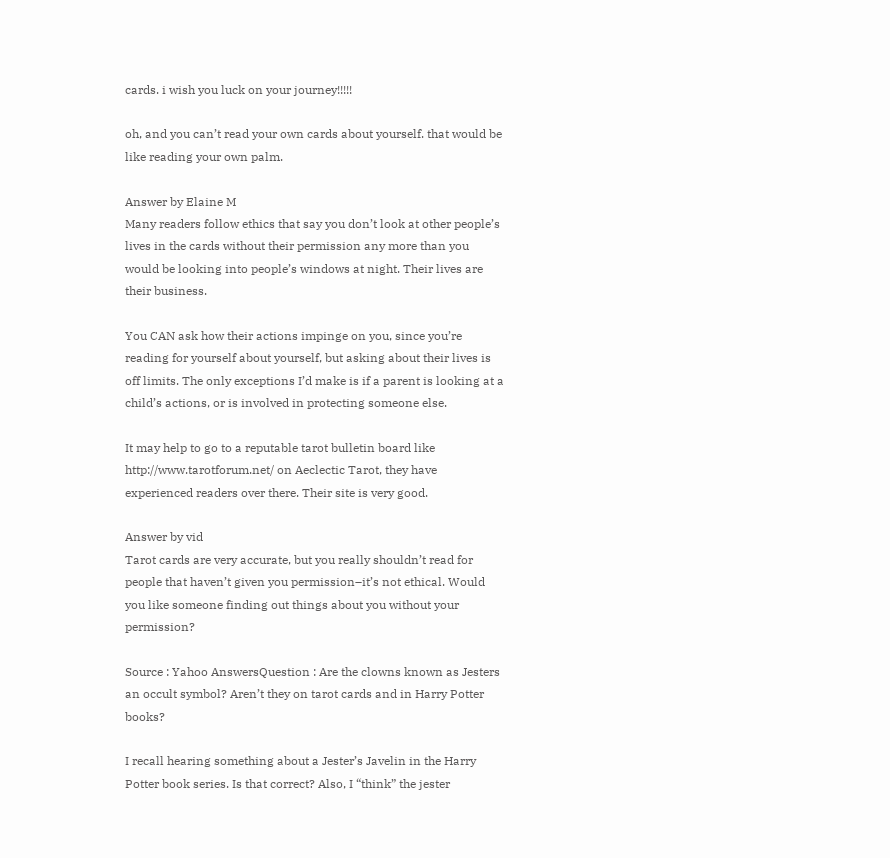cards. i wish you luck on your journey!!!!!

oh, and you can’t read your own cards about yourself. that would be like reading your own palm.

Answer by Elaine M
Many readers follow ethics that say you don’t look at other people’s lives in the cards without their permission any more than you would be looking into people’s windows at night. Their lives are their business.

You CAN ask how their actions impinge on you, since you’re reading for yourself about yourself, but asking about their lives is off limits. The only exceptions I’d make is if a parent is looking at a child’s actions, or is involved in protecting someone else.

It may help to go to a reputable tarot bulletin board like http://www.tarotforum.net/ on Aeclectic Tarot, they have experienced readers over there. Their site is very good.

Answer by vid
Tarot cards are very accurate, but you really shouldn’t read for people that haven’t given you permission–it’s not ethical. Would you like someone finding out things about you without your permission?

Source : Yahoo AnswersQuestion : Are the clowns known as Jesters an occult symbol? Aren’t they on tarot cards and in Harry Potter books?

I recall hearing something about a Jester’s Javelin in the Harry Potter book series. Is that correct? Also, I “think” the jester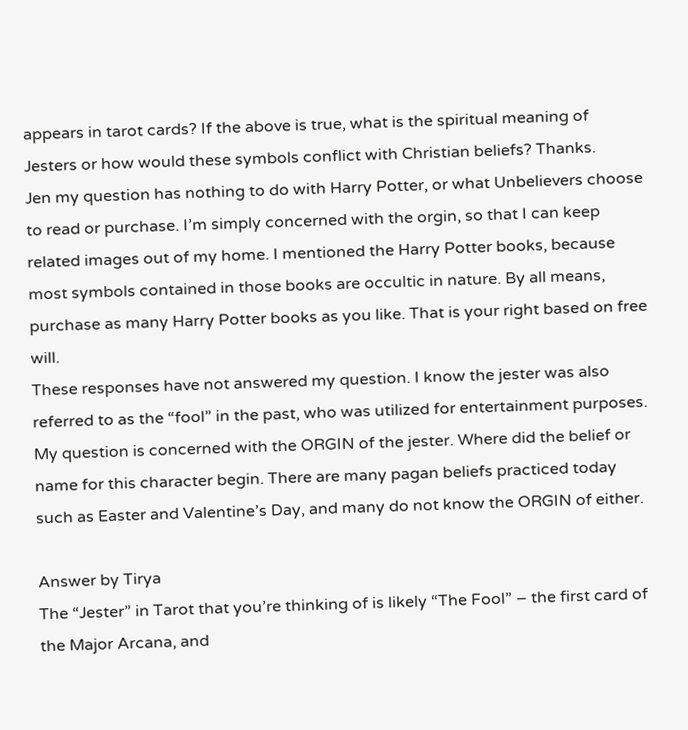appears in tarot cards? If the above is true, what is the spiritual meaning of Jesters or how would these symbols conflict with Christian beliefs? Thanks.
Jen my question has nothing to do with Harry Potter, or what Unbelievers choose to read or purchase. I’m simply concerned with the orgin, so that I can keep related images out of my home. I mentioned the Harry Potter books, because most symbols contained in those books are occultic in nature. By all means, purchase as many Harry Potter books as you like. That is your right based on free will.
These responses have not answered my question. I know the jester was also referred to as the “fool” in the past, who was utilized for entertainment purposes. My question is concerned with the ORGIN of the jester. Where did the belief or name for this character begin. There are many pagan beliefs practiced today such as Easter and Valentine’s Day, and many do not know the ORGIN of either.

Answer by Tirya
The “Jester” in Tarot that you’re thinking of is likely “The Fool” – the first card of the Major Arcana, and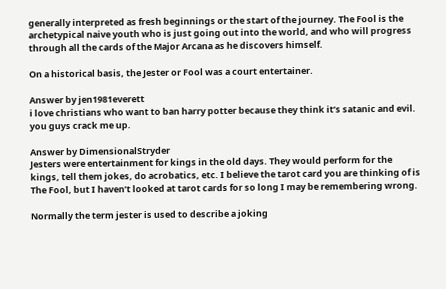generally interpreted as fresh beginnings or the start of the journey. The Fool is the archetypical naive youth who is just going out into the world, and who will progress through all the cards of the Major Arcana as he discovers himself.

On a historical basis, the Jester or Fool was a court entertainer.

Answer by jen1981everett
i love christians who want to ban harry potter because they think it’s satanic and evil. you guys crack me up.

Answer by DimensionalStryder
Jesters were entertainment for kings in the old days. They would perform for the kings, tell them jokes, do acrobatics, etc. I believe the tarot card you are thinking of is The Fool, but I haven’t looked at tarot cards for so long I may be remembering wrong.

Normally the term jester is used to describe a joking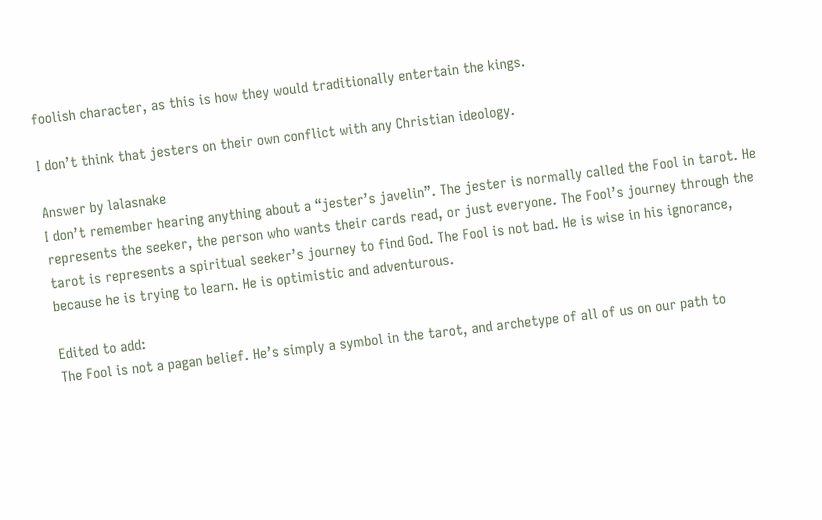foolish character, as this is how they would traditionally entertain the kings.

I don’t think that jesters on their own conflict with any Christian ideology.

Answer by lalasnake
I don’t remember hearing anything about a “jester’s javelin”. The jester is normally called the Fool in tarot. He represents the seeker, the person who wants their cards read, or just everyone. The Fool’s journey through the tarot is represents a spiritual seeker’s journey to find God. The Fool is not bad. He is wise in his ignorance, because he is trying to learn. He is optimistic and adventurous.

Edited to add:
The Fool is not a pagan belief. He’s simply a symbol in the tarot, and archetype of all of us on our path to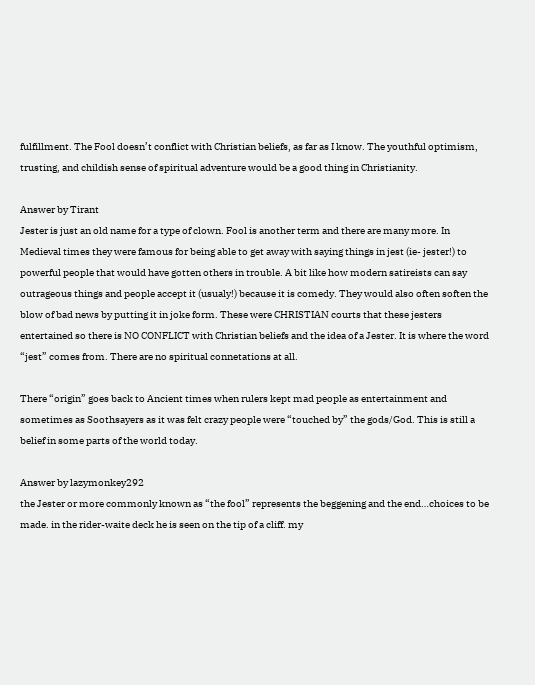fulfillment. The Fool doesn’t conflict with Christian beliefs, as far as I know. The youthful optimism, trusting, and childish sense of spiritual adventure would be a good thing in Christianity.

Answer by Tirant
Jester is just an old name for a type of clown. Fool is another term and there are many more. In Medieval times they were famous for being able to get away with saying things in jest (ie- jester!) to powerful people that would have gotten others in trouble. A bit like how modern satireists can say outrageous things and people accept it (usualy!) because it is comedy. They would also often soften the blow of bad news by putting it in joke form. These were CHRISTIAN courts that these jesters entertained so there is NO CONFLICT with Christian beliefs and the idea of a Jester. It is where the word “jest” comes from. There are no spiritual connetations at all.

There “origin” goes back to Ancient times when rulers kept mad people as entertainment and sometimes as Soothsayers as it was felt crazy people were “touched by” the gods/God. This is still a belief in some parts of the world today.

Answer by lazymonkey292
the Jester or more commonly known as “the fool” represents the beggening and the end…choices to be made. in the rider-waite deck he is seen on the tip of a cliff. my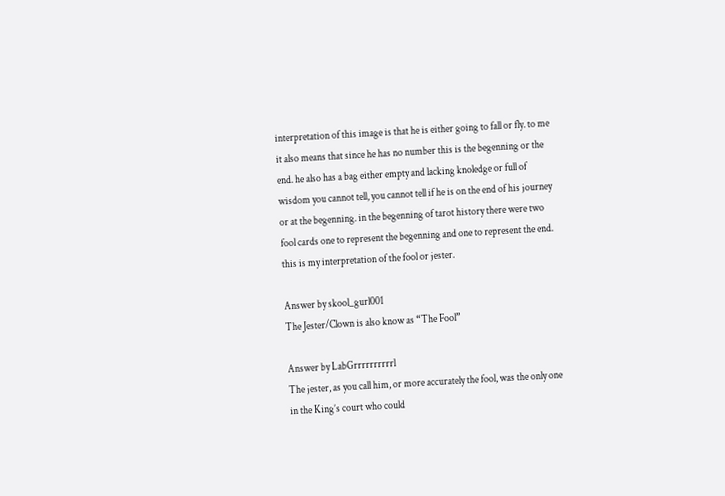interpretation of this image is that he is either going to fall or fly. to me it also means that since he has no number this is the begenning or the end. he also has a bag either empty and lacking knoledge or full of wisdom you cannot tell, you cannot tell if he is on the end of his journey or at the begenning. in the begenning of tarot history there were two fool cards one to represent the begenning and one to represent the end. this is my interpretation of the fool or jester.

Answer by skool_gurl001
The Jester/Clown is also know as “The Fool”

Answer by LabGrrrrrrrrrrl
The jester, as you call him, or more accurately the fool, was the only one in the King’s court who could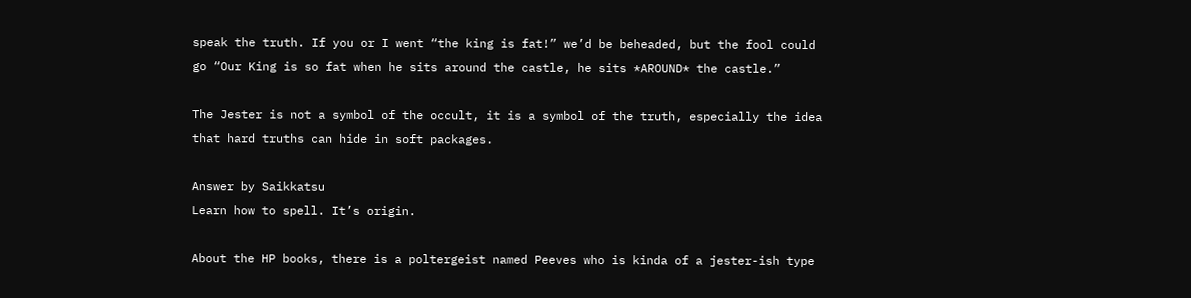speak the truth. If you or I went “the king is fat!” we’d be beheaded, but the fool could go “Our King is so fat when he sits around the castle, he sits *AROUND* the castle.”

The Jester is not a symbol of the occult, it is a symbol of the truth, especially the idea that hard truths can hide in soft packages.

Answer by Saikkatsu
Learn how to spell. It’s origin.

About the HP books, there is a poltergeist named Peeves who is kinda of a jester-ish type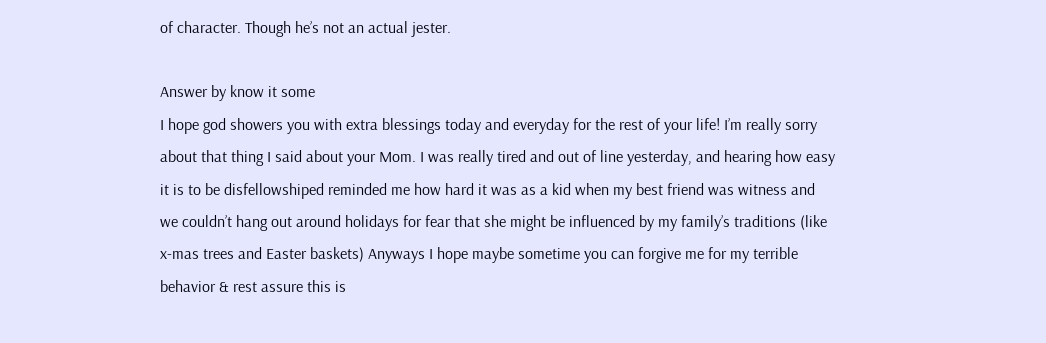of character. Though he’s not an actual jester.

Answer by know it some
I hope god showers you with extra blessings today and everyday for the rest of your life! I’m really sorry about that thing I said about your Mom. I was really tired and out of line yesterday, and hearing how easy it is to be disfellowshiped reminded me how hard it was as a kid when my best friend was witness and we couldn’t hang out around holidays for fear that she might be influenced by my family’s traditions (like x-mas trees and Easter baskets) Anyways I hope maybe sometime you can forgive me for my terrible behavior & rest assure this is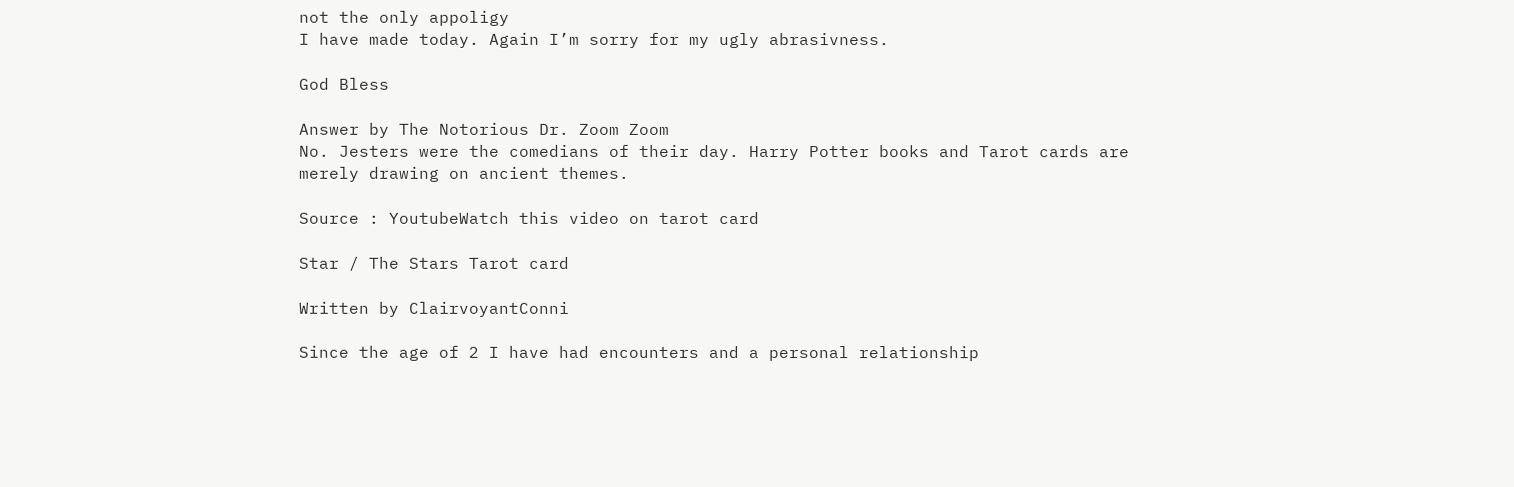not the only appoligy
I have made today. Again I’m sorry for my ugly abrasivness.

God Bless

Answer by The Notorious Dr. Zoom Zoom
No. Jesters were the comedians of their day. Harry Potter books and Tarot cards are merely drawing on ancient themes.

Source : YoutubeWatch this video on tarot card

Star / The Stars Tarot card

Written by ClairvoyantConni

Since the age of 2 I have had encounters and a personal relationship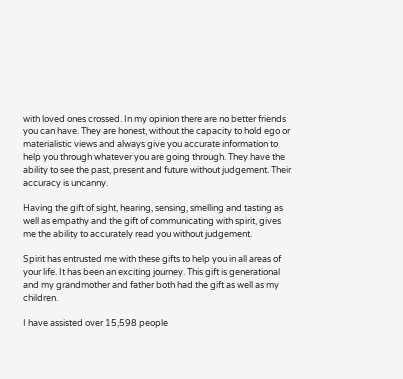with loved ones crossed. In my opinion there are no better friends you can have. They are honest, without the capacity to hold ego or materialistic views and always give you accurate information to help you through whatever you are going through. They have the ability to see the past, present and future without judgement. Their accuracy is uncanny.

Having the gift of sight, hearing, sensing, smelling and tasting as well as empathy and the gift of communicating with spirit, gives me the ability to accurately read you without judgement.

Spirit has entrusted me with these gifts to help you in all areas of your life. It has been an exciting journey. This gift is generational and my grandmother and father both had the gift as well as my children.

I have assisted over 15,598 people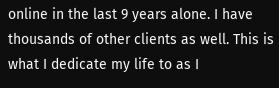online in the last 9 years alone. I have thousands of other clients as well. This is what I dedicate my life to as I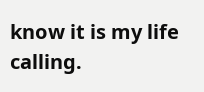know it is my life calling.